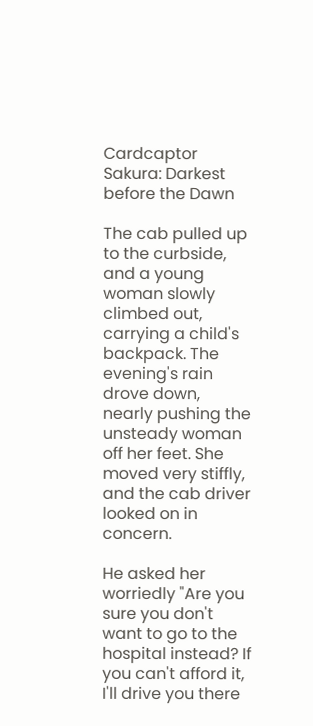Cardcaptor Sakura: Darkest before the Dawn

The cab pulled up to the curbside, and a young woman slowly climbed out, carrying a child's backpack. The evening's rain drove down, nearly pushing the unsteady woman off her feet. She moved very stiffly, and the cab driver looked on in concern.

He asked her worriedly "Are you sure you don't want to go to the hospital instead? If you can't afford it, I'll drive you there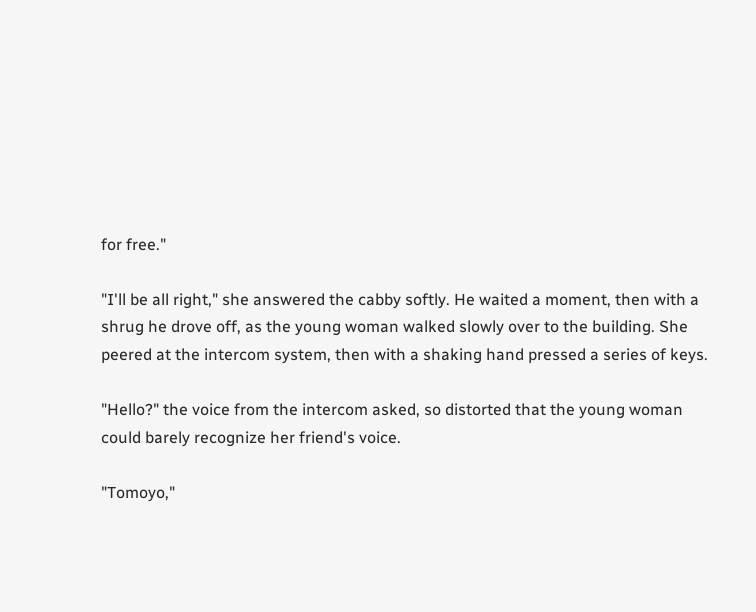for free."

"I'll be all right," she answered the cabby softly. He waited a moment, then with a shrug he drove off, as the young woman walked slowly over to the building. She peered at the intercom system, then with a shaking hand pressed a series of keys.

"Hello?" the voice from the intercom asked, so distorted that the young woman could barely recognize her friend's voice.

"Tomoyo,"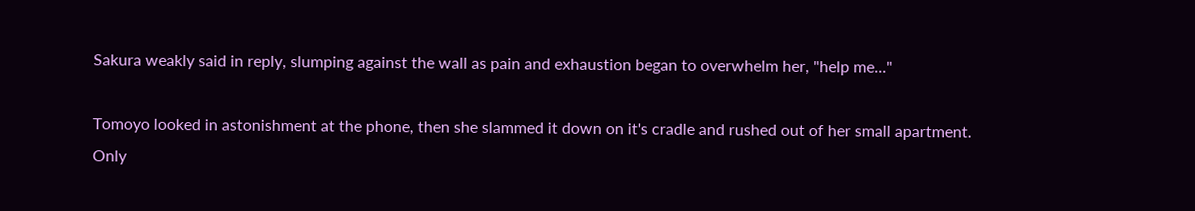Sakura weakly said in reply, slumping against the wall as pain and exhaustion began to overwhelm her, "help me..."

Tomoyo looked in astonishment at the phone, then she slammed it down on it's cradle and rushed out of her small apartment. Only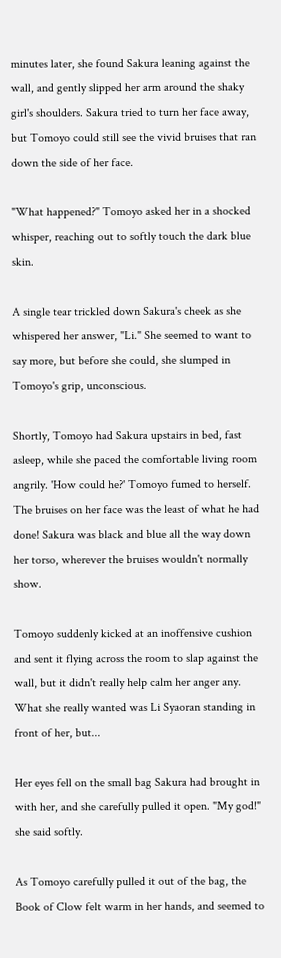minutes later, she found Sakura leaning against the wall, and gently slipped her arm around the shaky girl's shoulders. Sakura tried to turn her face away, but Tomoyo could still see the vivid bruises that ran down the side of her face.

"What happened?" Tomoyo asked her in a shocked whisper, reaching out to softly touch the dark blue skin.

A single tear trickled down Sakura's cheek as she whispered her answer, "Li." She seemed to want to say more, but before she could, she slumped in Tomoyo's grip, unconscious.

Shortly, Tomoyo had Sakura upstairs in bed, fast asleep, while she paced the comfortable living room angrily. 'How could he?' Tomoyo fumed to herself. The bruises on her face was the least of what he had done! Sakura was black and blue all the way down her torso, wherever the bruises wouldn't normally show.

Tomoyo suddenly kicked at an inoffensive cushion and sent it flying across the room to slap against the wall, but it didn't really help calm her anger any. What she really wanted was Li Syaoran standing in front of her, but...

Her eyes fell on the small bag Sakura had brought in with her, and she carefully pulled it open. "My god!" she said softly.

As Tomoyo carefully pulled it out of the bag, the Book of Clow felt warm in her hands, and seemed to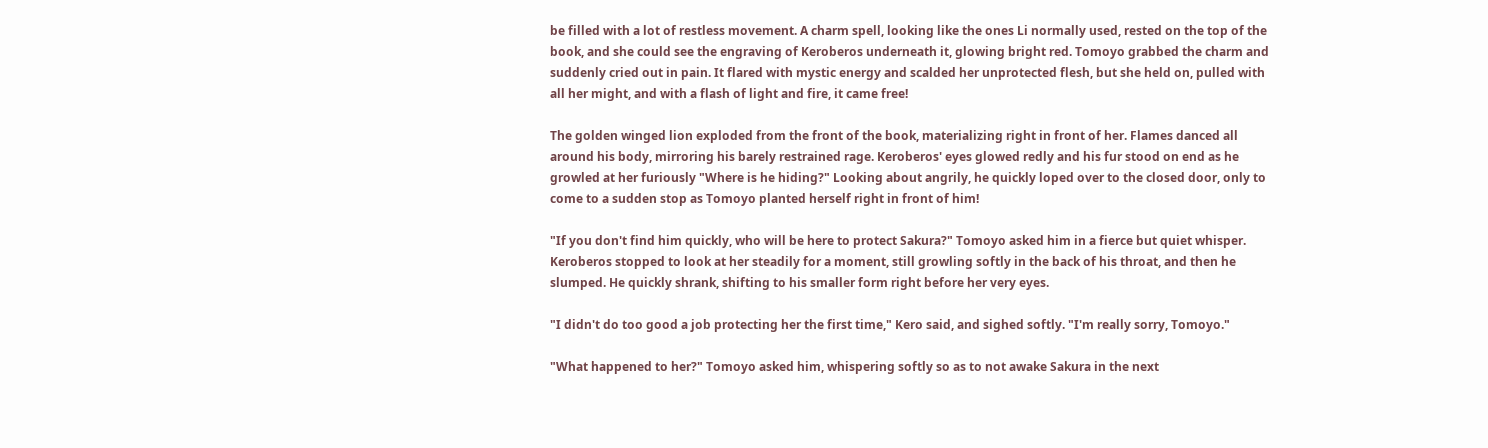be filled with a lot of restless movement. A charm spell, looking like the ones Li normally used, rested on the top of the book, and she could see the engraving of Keroberos underneath it, glowing bright red. Tomoyo grabbed the charm and suddenly cried out in pain. It flared with mystic energy and scalded her unprotected flesh, but she held on, pulled with all her might, and with a flash of light and fire, it came free!

The golden winged lion exploded from the front of the book, materializing right in front of her. Flames danced all around his body, mirroring his barely restrained rage. Keroberos' eyes glowed redly and his fur stood on end as he growled at her furiously "Where is he hiding?" Looking about angrily, he quickly loped over to the closed door, only to come to a sudden stop as Tomoyo planted herself right in front of him!

"If you don't find him quickly, who will be here to protect Sakura?" Tomoyo asked him in a fierce but quiet whisper. Keroberos stopped to look at her steadily for a moment, still growling softly in the back of his throat, and then he slumped. He quickly shrank, shifting to his smaller form right before her very eyes.

"I didn't do too good a job protecting her the first time," Kero said, and sighed softly. "I'm really sorry, Tomoyo."

"What happened to her?" Tomoyo asked him, whispering softly so as to not awake Sakura in the next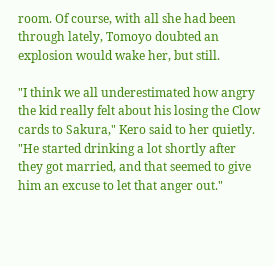room. Of course, with all she had been through lately, Tomoyo doubted an explosion would wake her, but still.

"I think we all underestimated how angry the kid really felt about his losing the Clow cards to Sakura," Kero said to her quietly. "He started drinking a lot shortly after they got married, and that seemed to give him an excuse to let that anger out."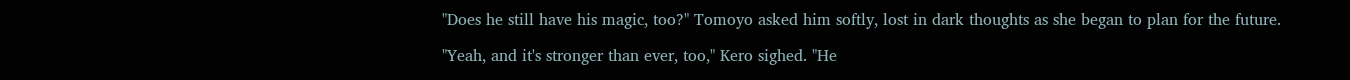"Does he still have his magic, too?" Tomoyo asked him softly, lost in dark thoughts as she began to plan for the future.

"Yeah, and it's stronger than ever, too," Kero sighed. "He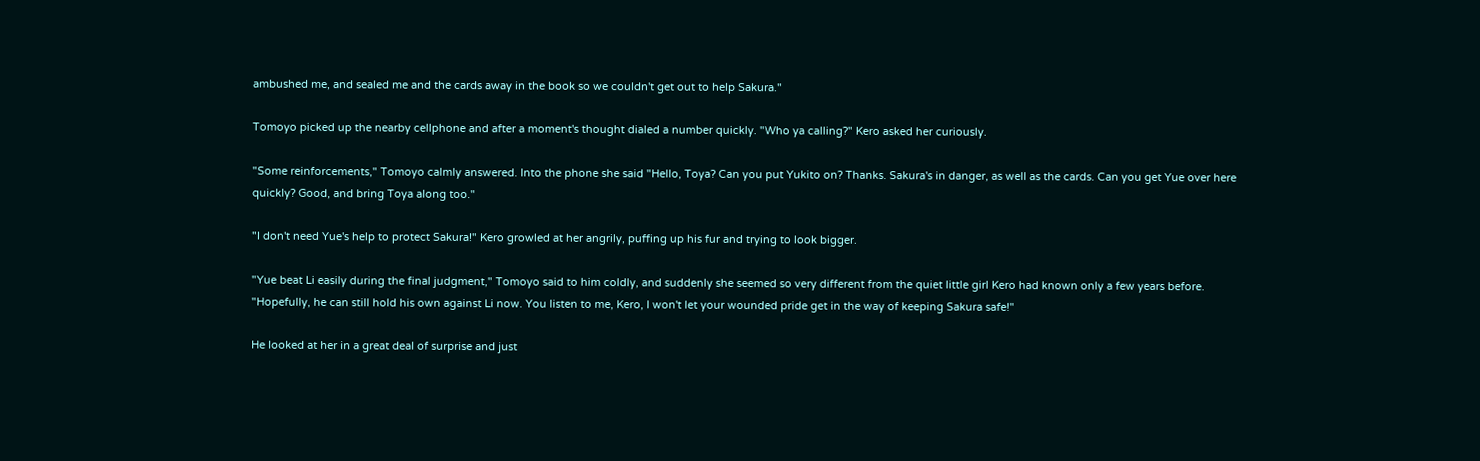ambushed me, and sealed me and the cards away in the book so we couldn't get out to help Sakura."

Tomoyo picked up the nearby cellphone and after a moment's thought dialed a number quickly. "Who ya calling?" Kero asked her curiously.

"Some reinforcements," Tomoyo calmly answered. Into the phone she said "Hello, Toya? Can you put Yukito on? Thanks. Sakura's in danger, as well as the cards. Can you get Yue over here quickly? Good, and bring Toya along too."

"I don't need Yue's help to protect Sakura!" Kero growled at her angrily, puffing up his fur and trying to look bigger.

"Yue beat Li easily during the final judgment," Tomoyo said to him coldly, and suddenly she seemed so very different from the quiet little girl Kero had known only a few years before. "Hopefully, he can still hold his own against Li now. You listen to me, Kero, I won't let your wounded pride get in the way of keeping Sakura safe!"

He looked at her in a great deal of surprise and just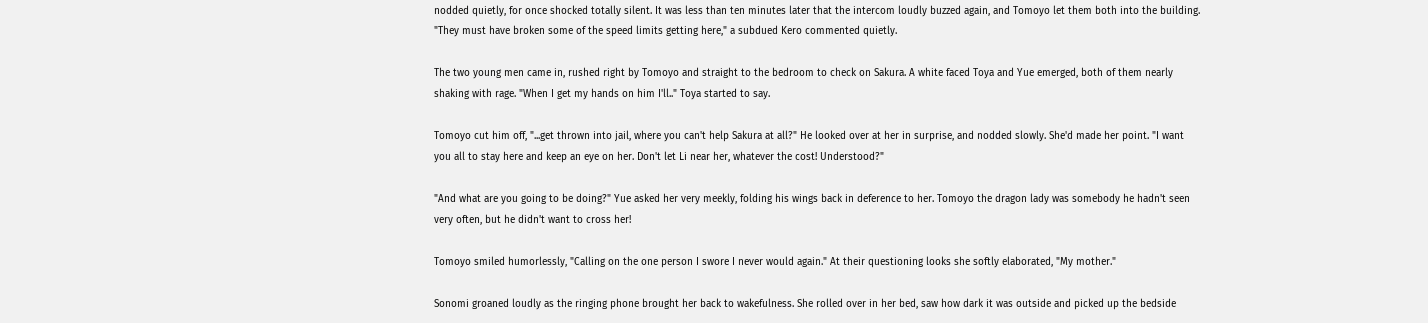nodded quietly, for once shocked totally silent. It was less than ten minutes later that the intercom loudly buzzed again, and Tomoyo let them both into the building. "They must have broken some of the speed limits getting here," a subdued Kero commented quietly.

The two young men came in, rushed right by Tomoyo and straight to the bedroom to check on Sakura. A white faced Toya and Yue emerged, both of them nearly shaking with rage. "When I get my hands on him I'll.." Toya started to say.

Tomoyo cut him off, "...get thrown into jail, where you can't help Sakura at all?" He looked over at her in surprise, and nodded slowly. She'd made her point. "I want you all to stay here and keep an eye on her. Don't let Li near her, whatever the cost! Understood?"

"And what are you going to be doing?" Yue asked her very meekly, folding his wings back in deference to her. Tomoyo the dragon lady was somebody he hadn't seen very often, but he didn't want to cross her!

Tomoyo smiled humorlessly, "Calling on the one person I swore I never would again." At their questioning looks she softly elaborated, "My mother."

Sonomi groaned loudly as the ringing phone brought her back to wakefulness. She rolled over in her bed, saw how dark it was outside and picked up the bedside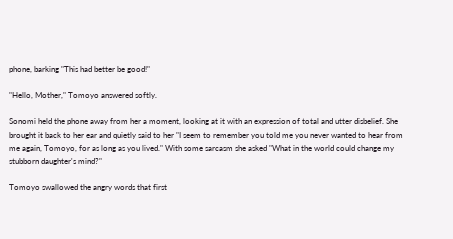phone, barking "This had better be good!"

"Hello, Mother," Tomoyo answered softly.

Sonomi held the phone away from her a moment, looking at it with an expression of total and utter disbelief. She brought it back to her ear and quietly said to her "I seem to remember you told me you never wanted to hear from me again, Tomoyo, for as long as you lived." With some sarcasm she asked "What in the world could change my stubborn daughter's mind?"

Tomoyo swallowed the angry words that first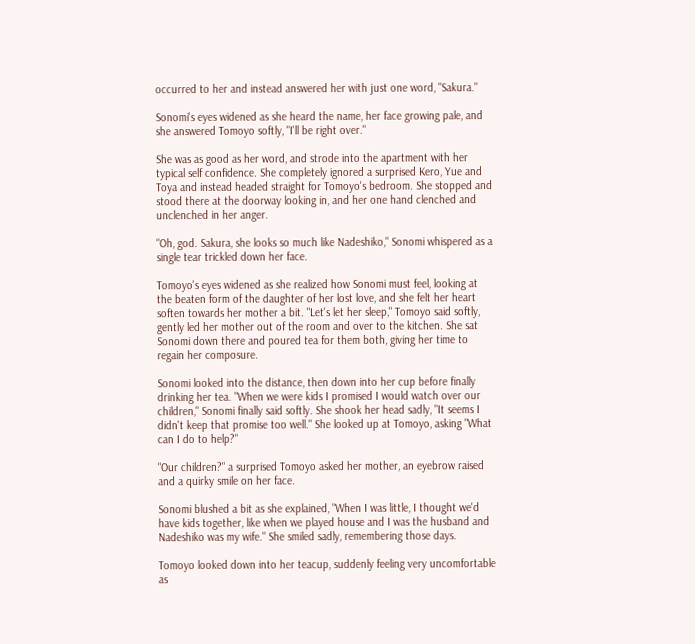occurred to her and instead answered her with just one word, "Sakura."

Sonomi's eyes widened as she heard the name, her face growing pale, and she answered Tomoyo softly, "I'll be right over."

She was as good as her word, and strode into the apartment with her typical self confidence. She completely ignored a surprised Kero, Yue and Toya and instead headed straight for Tomoyo's bedroom. She stopped and stood there at the doorway looking in, and her one hand clenched and unclenched in her anger.

"Oh, god. Sakura, she looks so much like Nadeshiko," Sonomi whispered as a single tear trickled down her face.

Tomoyo's eyes widened as she realized how Sonomi must feel, looking at the beaten form of the daughter of her lost love, and she felt her heart soften towards her mother a bit. "Let's let her sleep," Tomoyo said softly, gently led her mother out of the room and over to the kitchen. She sat Sonomi down there and poured tea for them both, giving her time to regain her composure.

Sonomi looked into the distance, then down into her cup before finally drinking her tea. "When we were kids I promised I would watch over our children," Sonomi finally said softly. She shook her head sadly, "It seems I didn't keep that promise too well." She looked up at Tomoyo, asking "What can I do to help?"

"Our children?" a surprised Tomoyo asked her mother, an eyebrow raised and a quirky smile on her face.

Sonomi blushed a bit as she explained, "When I was little, I thought we'd have kids together, like when we played house and I was the husband and Nadeshiko was my wife." She smiled sadly, remembering those days.

Tomoyo looked down into her teacup, suddenly feeling very uncomfortable as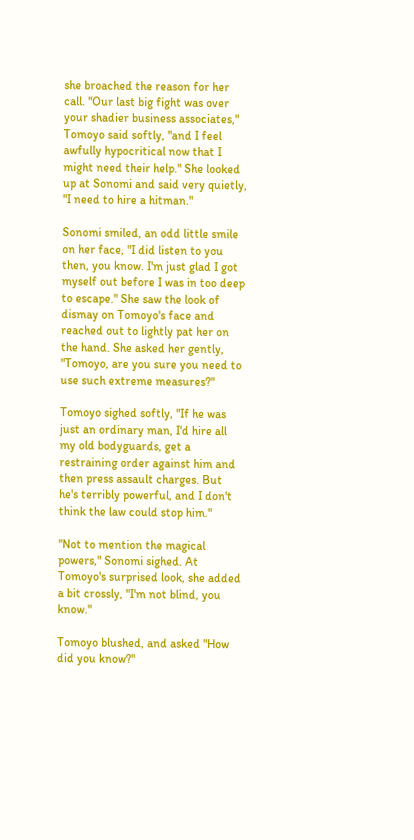she broached the reason for her call. "Our last big fight was over your shadier business associates," Tomoyo said softly, "and I feel awfully hypocritical now that I might need their help." She looked up at Sonomi and said very quietly, "I need to hire a hitman."

Sonomi smiled, an odd little smile on her face, "I did listen to you then, you know. I'm just glad I got myself out before I was in too deep to escape." She saw the look of dismay on Tomoyo's face and reached out to lightly pat her on the hand. She asked her gently, "Tomoyo, are you sure you need to use such extreme measures?"

Tomoyo sighed softly, "If he was just an ordinary man, I'd hire all my old bodyguards, get a restraining order against him and then press assault charges. But he's terribly powerful, and I don't think the law could stop him."

"Not to mention the magical powers," Sonomi sighed. At Tomoyo's surprised look, she added a bit crossly, "I'm not blind, you know."

Tomoyo blushed, and asked "How did you know?"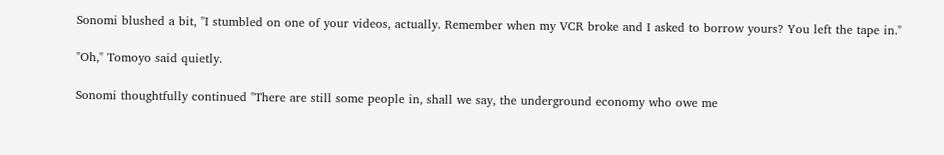Sonomi blushed a bit, "I stumbled on one of your videos, actually. Remember when my VCR broke and I asked to borrow yours? You left the tape in."

"Oh," Tomoyo said quietly.

Sonomi thoughtfully continued "There are still some people in, shall we say, the underground economy who owe me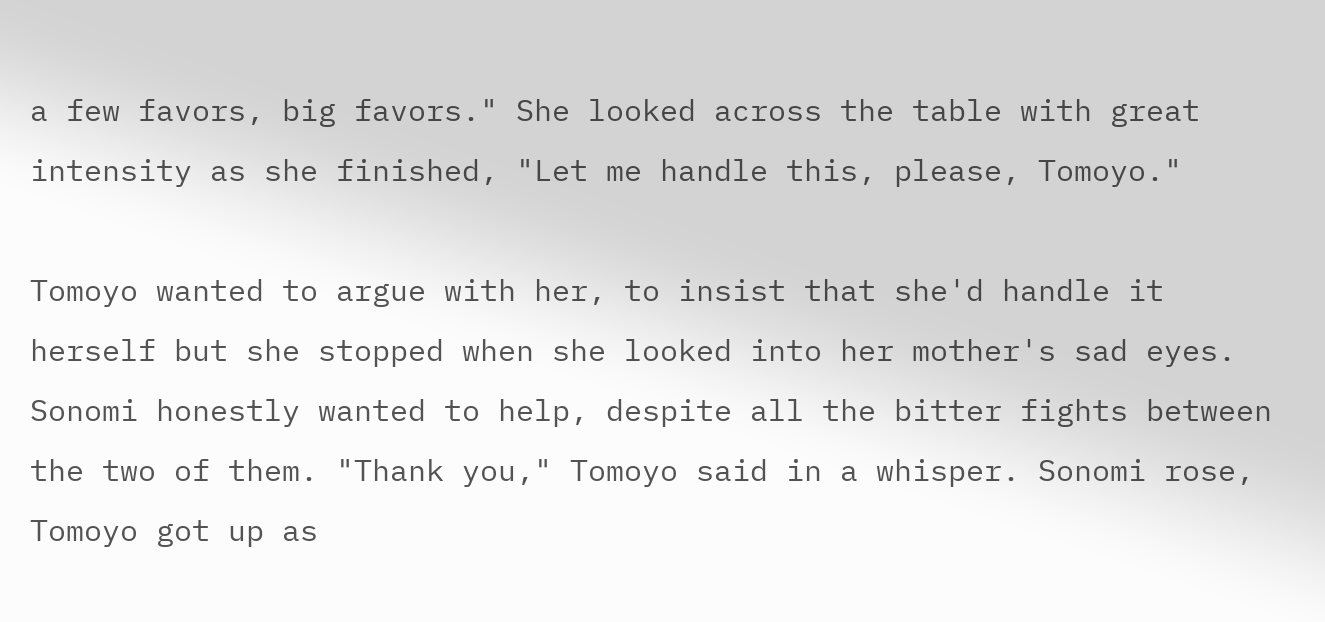a few favors, big favors." She looked across the table with great intensity as she finished, "Let me handle this, please, Tomoyo."

Tomoyo wanted to argue with her, to insist that she'd handle it herself but she stopped when she looked into her mother's sad eyes. Sonomi honestly wanted to help, despite all the bitter fights between the two of them. "Thank you," Tomoyo said in a whisper. Sonomi rose, Tomoyo got up as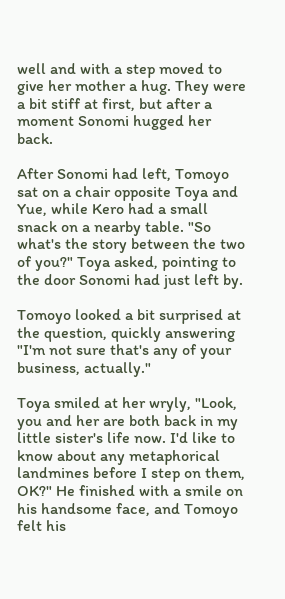well and with a step moved to give her mother a hug. They were a bit stiff at first, but after a moment Sonomi hugged her back.

After Sonomi had left, Tomoyo sat on a chair opposite Toya and Yue, while Kero had a small snack on a nearby table. "So what's the story between the two of you?" Toya asked, pointing to the door Sonomi had just left by.

Tomoyo looked a bit surprised at the question, quickly answering "I'm not sure that's any of your business, actually."

Toya smiled at her wryly, "Look, you and her are both back in my little sister's life now. I'd like to know about any metaphorical landmines before I step on them, OK?" He finished with a smile on his handsome face, and Tomoyo felt his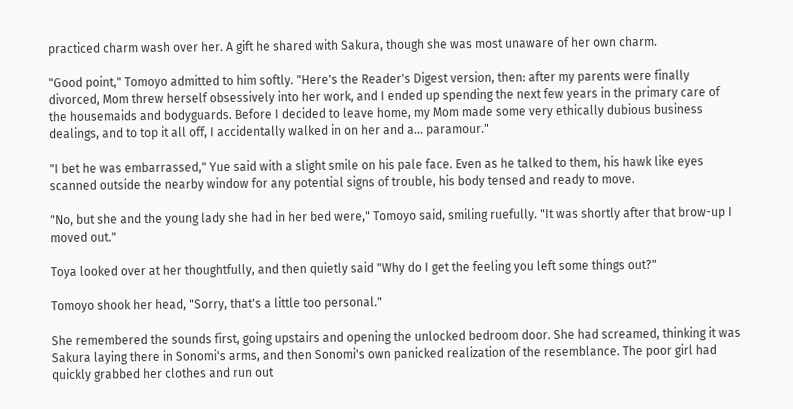practiced charm wash over her. A gift he shared with Sakura, though she was most unaware of her own charm.

"Good point," Tomoyo admitted to him softly. "Here's the Reader's Digest version, then: after my parents were finally divorced, Mom threw herself obsessively into her work, and I ended up spending the next few years in the primary care of the housemaids and bodyguards. Before I decided to leave home, my Mom made some very ethically dubious business dealings, and to top it all off, I accidentally walked in on her and a... paramour."

"I bet he was embarrassed," Yue said with a slight smile on his pale face. Even as he talked to them, his hawk like eyes scanned outside the nearby window for any potential signs of trouble, his body tensed and ready to move.

"No, but she and the young lady she had in her bed were," Tomoyo said, smiling ruefully. "It was shortly after that brow-up I moved out."

Toya looked over at her thoughtfully, and then quietly said "Why do I get the feeling you left some things out?"

Tomoyo shook her head, "Sorry, that's a little too personal."

She remembered the sounds first, going upstairs and opening the unlocked bedroom door. She had screamed, thinking it was Sakura laying there in Sonomi's arms, and then Sonomi's own panicked realization of the resemblance. The poor girl had quickly grabbed her clothes and run out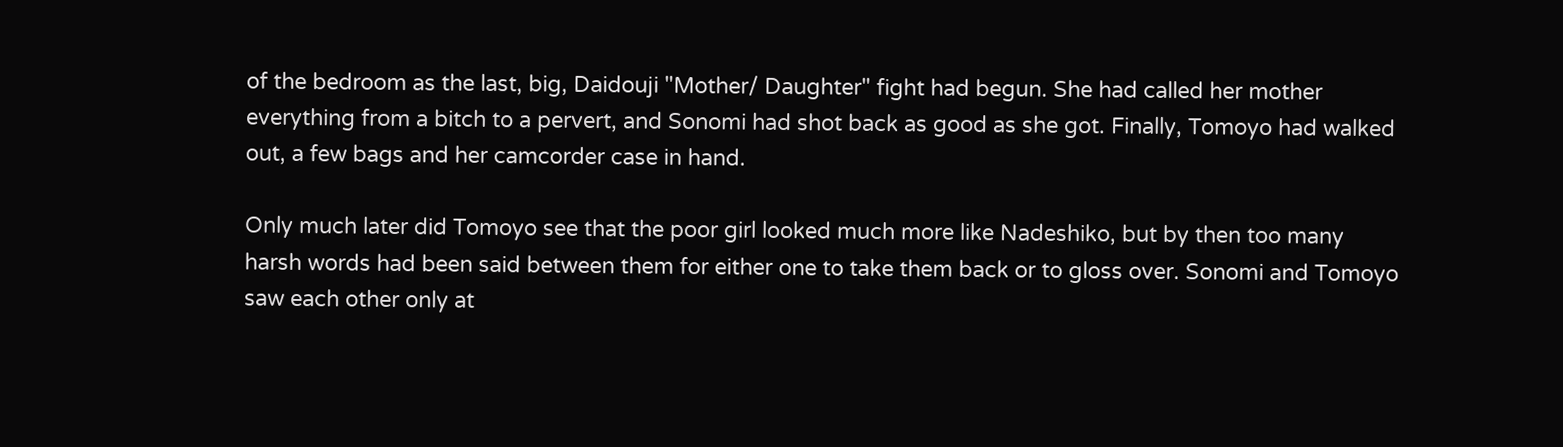of the bedroom as the last, big, Daidouji "Mother/ Daughter" fight had begun. She had called her mother everything from a bitch to a pervert, and Sonomi had shot back as good as she got. Finally, Tomoyo had walked out, a few bags and her camcorder case in hand.

Only much later did Tomoyo see that the poor girl looked much more like Nadeshiko, but by then too many harsh words had been said between them for either one to take them back or to gloss over. Sonomi and Tomoyo saw each other only at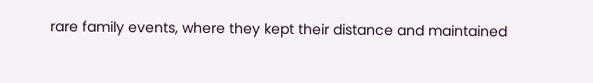rare family events, where they kept their distance and maintained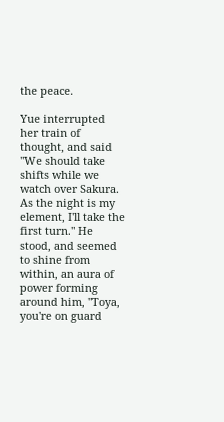the peace.

Yue interrupted her train of thought, and said "We should take shifts while we watch over Sakura. As the night is my element, I'll take the first turn." He stood, and seemed to shine from within, an aura of power forming around him, "Toya, you're on guard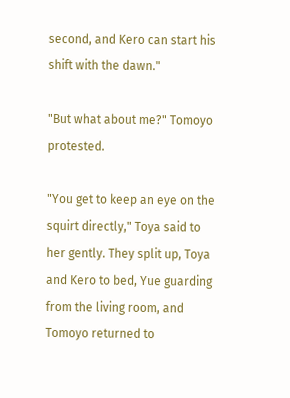second, and Kero can start his shift with the dawn."

"But what about me?" Tomoyo protested.

"You get to keep an eye on the squirt directly," Toya said to her gently. They split up, Toya and Kero to bed, Yue guarding from the living room, and Tomoyo returned to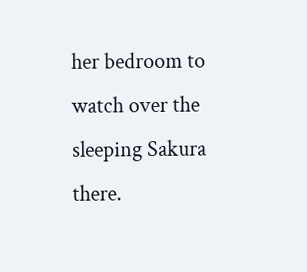her bedroom to watch over the sleeping Sakura there.